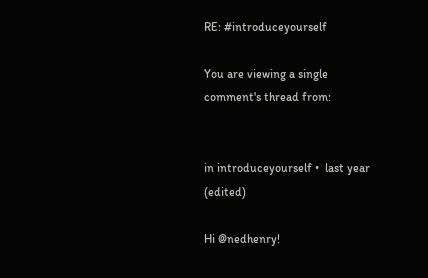RE: #introduceyourself

You are viewing a single comment's thread from:


in introduceyourself •  last year  (edited)

Hi @nedhenry!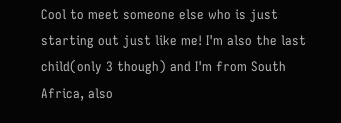Cool to meet someone else who is just starting out just like me! I'm also the last child(only 3 though) and I'm from South Africa, also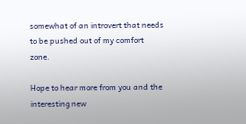somewhat of an introvert that needs to be pushed out of my comfort zone.

Hope to hear more from you and the interesting new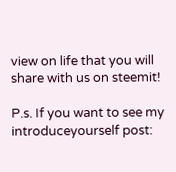view on life that you will share with us on steemit!

P.s. If you want to see my introduceyourself post: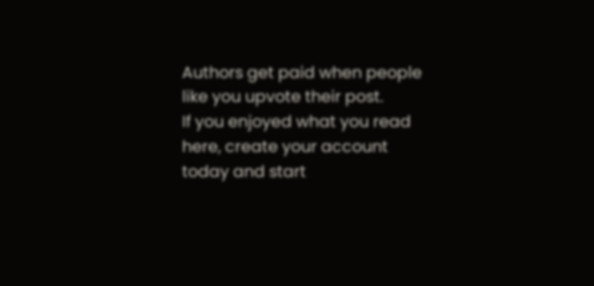Authors get paid when people like you upvote their post.
If you enjoyed what you read here, create your account today and start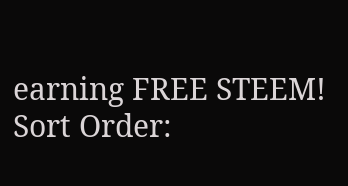earning FREE STEEM!
Sort Order: